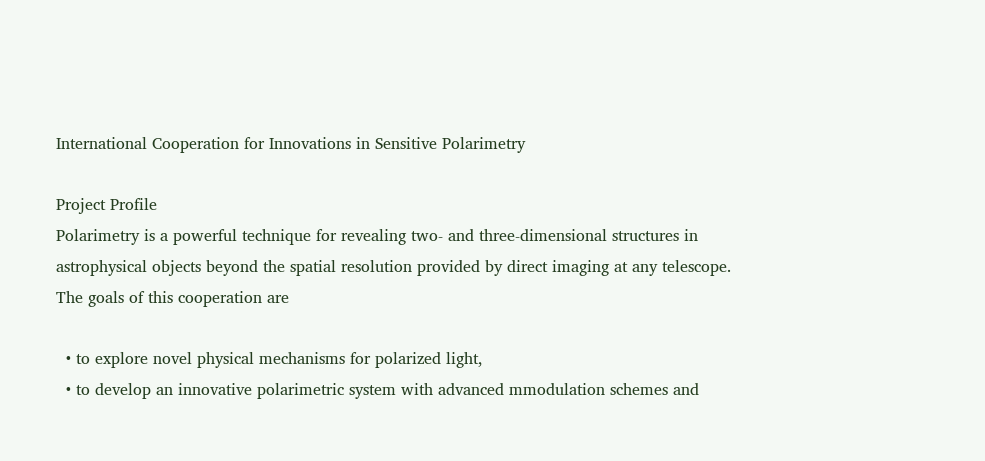International Cooperation for Innovations in Sensitive Polarimetry

Project Profile
Polarimetry is a powerful technique for revealing two- and three-dimensional structures in astrophysical objects beyond the spatial resolution provided by direct imaging at any telescope.
The goals of this cooperation are

  • to explore novel physical mechanisms for polarized light,
  • to develop an innovative polarimetric system with advanced mmodulation schemes and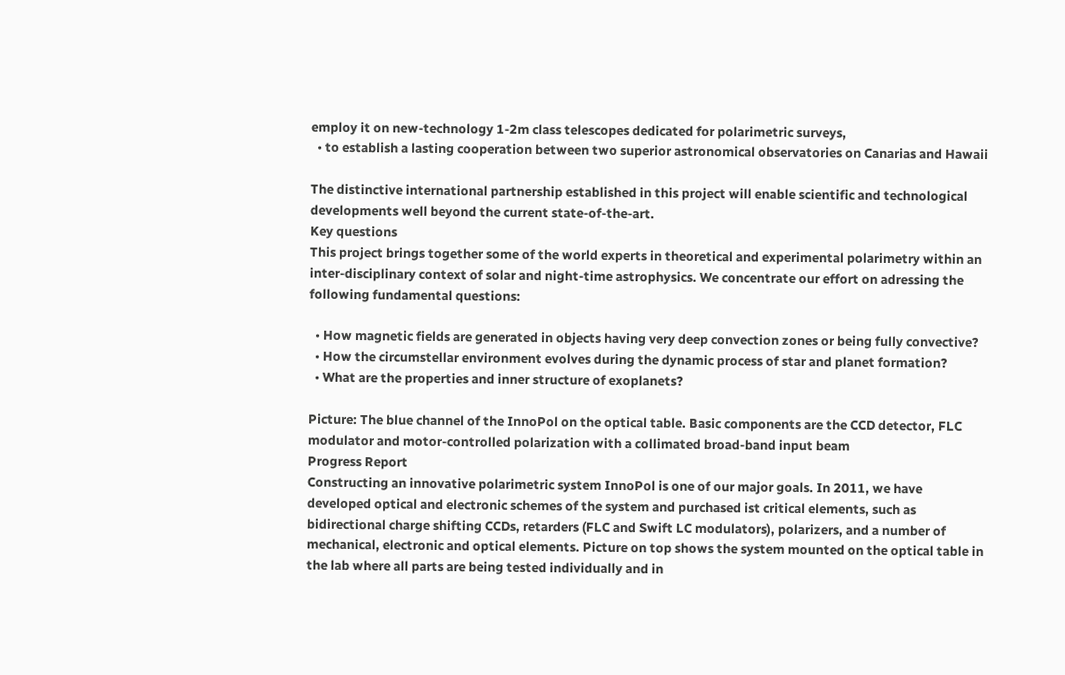employ it on new-technology 1-2m class telescopes dedicated for polarimetric surveys,
  • to establish a lasting cooperation between two superior astronomical observatories on Canarias and Hawaii

The distinctive international partnership established in this project will enable scientific and technological developments well beyond the current state-of-the-art.
Key questions
This project brings together some of the world experts in theoretical and experimental polarimetry within an inter-disciplinary context of solar and night-time astrophysics. We concentrate our effort on adressing the following fundamental questions:

  • How magnetic fields are generated in objects having very deep convection zones or being fully convective?
  • How the circumstellar environment evolves during the dynamic process of star and planet formation?
  • What are the properties and inner structure of exoplanets?

Picture: The blue channel of the InnoPol on the optical table. Basic components are the CCD detector, FLC modulator and motor-controlled polarization with a collimated broad-band input beam
Progress Report
Constructing an innovative polarimetric system InnoPol is one of our major goals. In 2011, we have developed optical and electronic schemes of the system and purchased ist critical elements, such as bidirectional charge shifting CCDs, retarders (FLC and Swift LC modulators), polarizers, and a number of mechanical, electronic and optical elements. Picture on top shows the system mounted on the optical table in the lab where all parts are being tested individually and in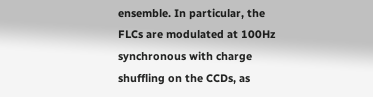ensemble. In particular, the FLCs are modulated at 100Hz synchronous with charge shuffling on the CCDs, as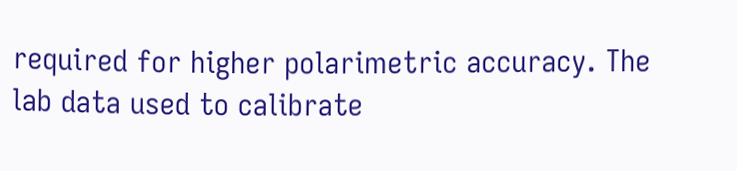required for higher polarimetric accuracy. The lab data used to calibrate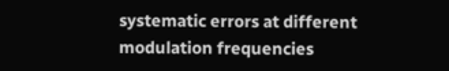systematic errors at different modulation frequencies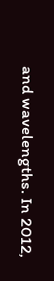and wavelengths. In 2012,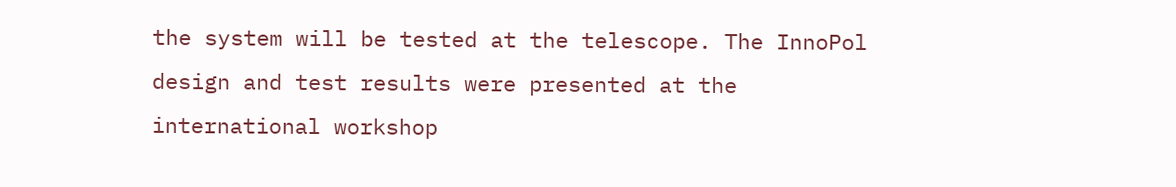the system will be tested at the telescope. The InnoPol design and test results were presented at the international workshop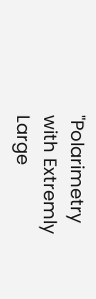"Polarimetry with Extremly Large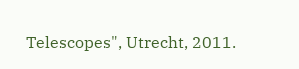Telescopes", Utrecht, 2011.